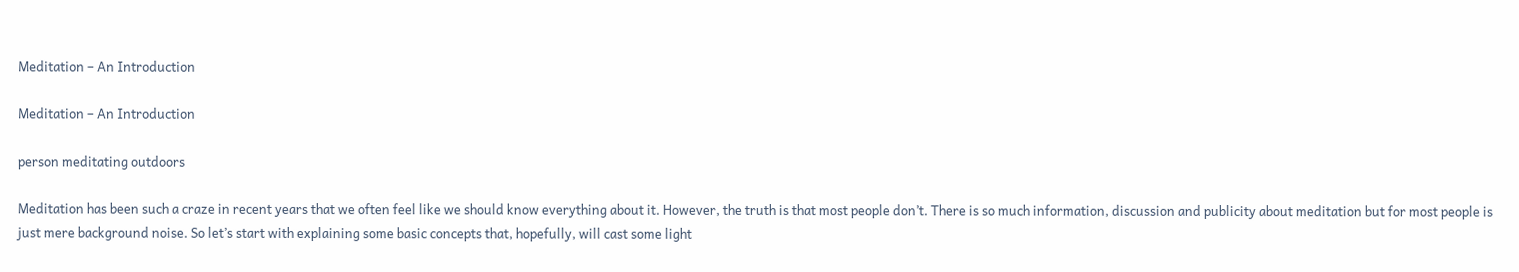Meditation – An Introduction

Meditation – An Introduction

person meditating outdoors

Meditation has been such a craze in recent years that we often feel like we should know everything about it. However, the truth is that most people don’t. There is so much information, discussion and publicity about meditation but for most people is just mere background noise. So let’s start with explaining some basic concepts that, hopefully, will cast some light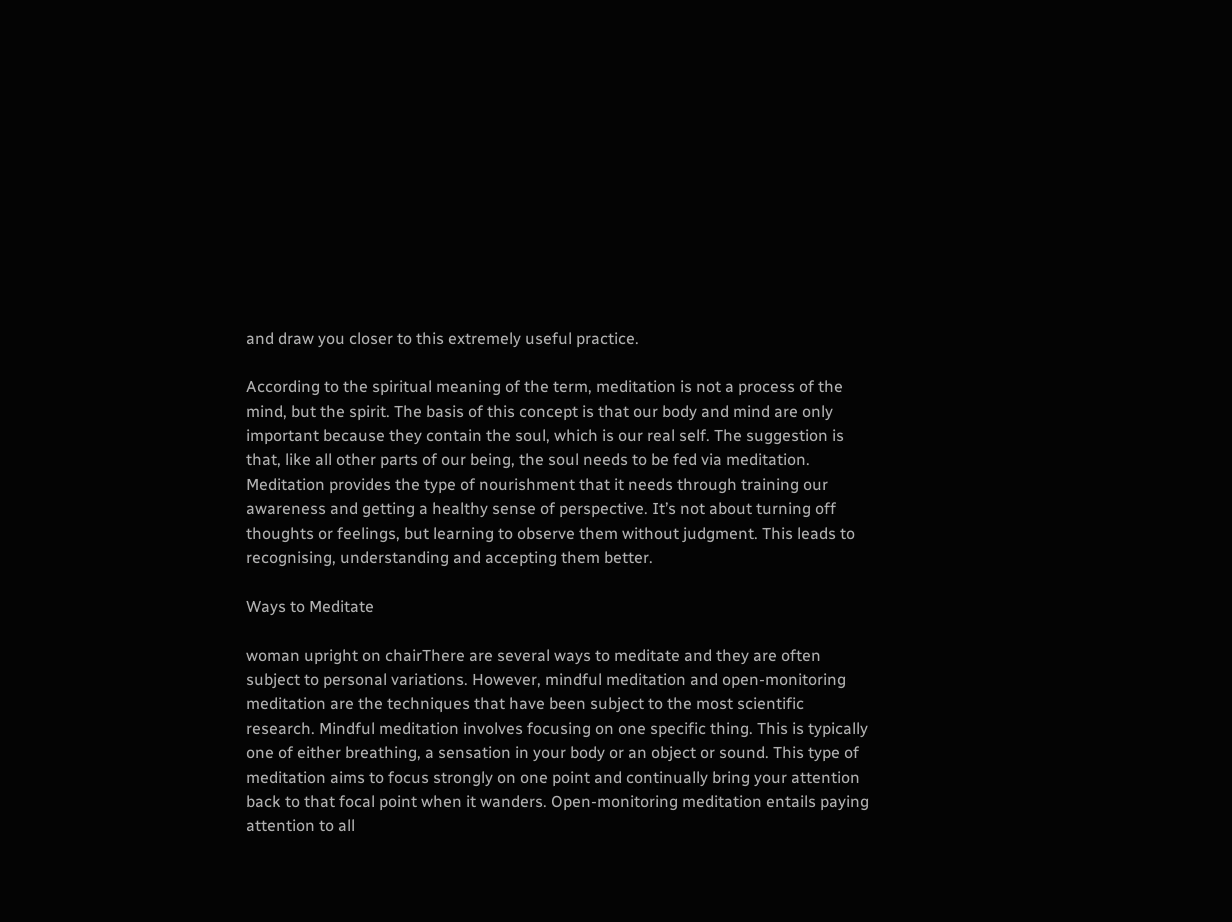and draw you closer to this extremely useful practice.

According to the spiritual meaning of the term, meditation is not a process of the mind, but the spirit. The basis of this concept is that our body and mind are only important because they contain the soul, which is our real self. The suggestion is that, like all other parts of our being, the soul needs to be fed via meditation. Meditation provides the type of nourishment that it needs through training our awareness and getting a healthy sense of perspective. It’s not about turning off thoughts or feelings, but learning to observe them without judgment. This leads to recognising, understanding and accepting them better.

Ways to Meditate

woman upright on chairThere are several ways to meditate and they are often subject to personal variations. However, mindful meditation and open-monitoring meditation are the techniques that have been subject to the most scientific research. Mindful meditation involves focusing on one specific thing. This is typically one of either breathing, a sensation in your body or an object or sound. This type of meditation aims to focus strongly on one point and continually bring your attention back to that focal point when it wanders. Open-monitoring meditation entails paying attention to all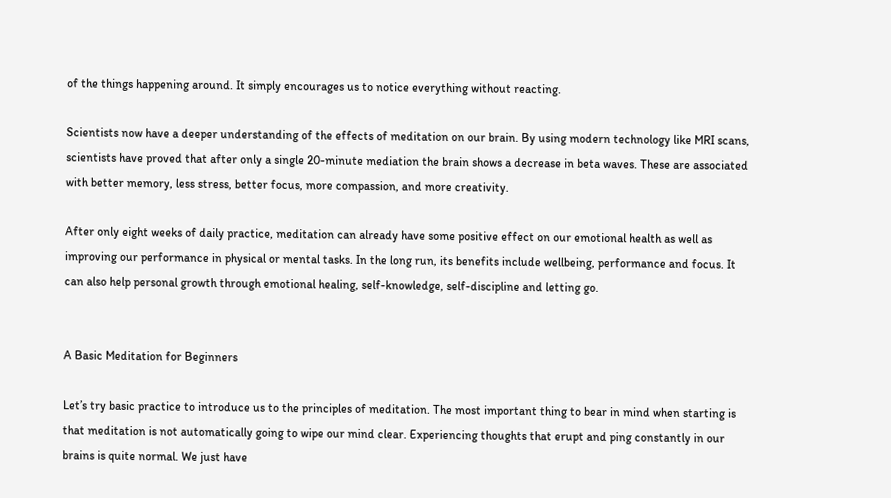of the things happening around. It simply encourages us to notice everything without reacting.

Scientists now have a deeper understanding of the effects of meditation on our brain. By using modern technology like MRI scans, scientists have proved that after only a single 20-minute mediation the brain shows a decrease in beta waves. These are associated with better memory, less stress, better focus, more compassion, and more creativity.

After only eight weeks of daily practice, meditation can already have some positive effect on our emotional health as well as improving our performance in physical or mental tasks. In the long run, its benefits include wellbeing, performance and focus. It can also help personal growth through emotional healing, self-knowledge, self-discipline and letting go.


A Basic Meditation for Beginners

Let’s try basic practice to introduce us to the principles of meditation. The most important thing to bear in mind when starting is that meditation is not automatically going to wipe our mind clear. Experiencing thoughts that erupt and ping constantly in our brains is quite normal. We just have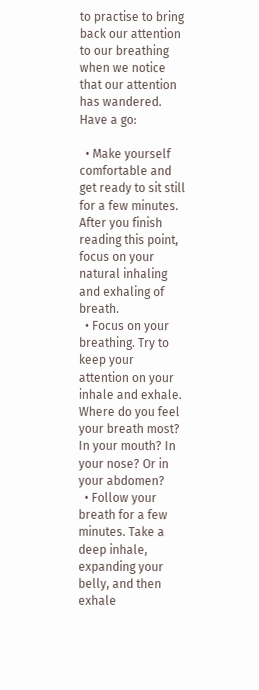to practise to bring back our attention to our breathing when we notice that our attention has wandered. Have a go:

  • Make yourself comfortable and get ready to sit still for a few minutes. After you finish reading this point, focus on your natural inhaling and exhaling of breath.
  • Focus on your breathing. Try to keep your attention on your inhale and exhale. Where do you feel your breath most? In your mouth? In your nose? Or in your abdomen?
  • Follow your breath for a few minutes. Take a deep inhale, expanding your belly, and then exhale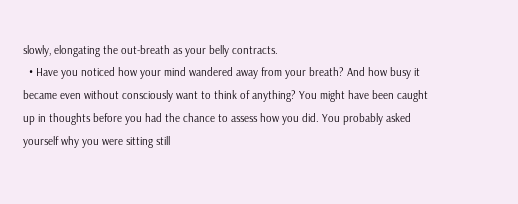slowly, elongating the out-breath as your belly contracts.
  • Have you noticed how your mind wandered away from your breath? And how busy it became even without consciously want to think of anything? You might have been caught up in thoughts before you had the chance to assess how you did. You probably asked yourself why you were sitting still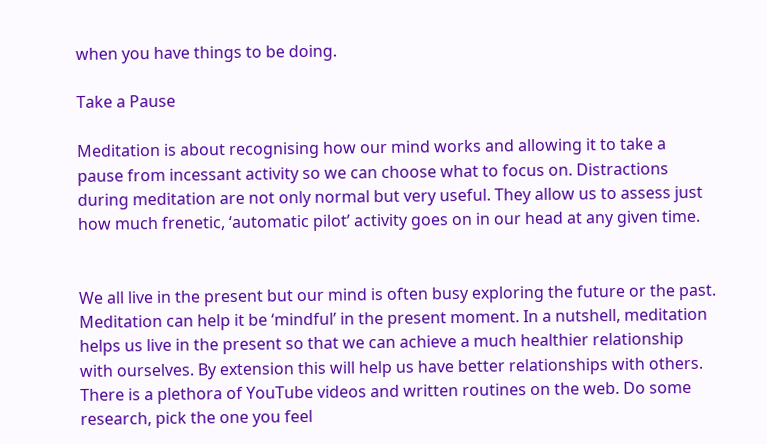when you have things to be doing.

Take a Pause

Meditation is about recognising how our mind works and allowing it to take a pause from incessant activity so we can choose what to focus on. Distractions during meditation are not only normal but very useful. They allow us to assess just how much frenetic, ‘automatic pilot’ activity goes on in our head at any given time.


We all live in the present but our mind is often busy exploring the future or the past. Meditation can help it be ‘mindful’ in the present moment. In a nutshell, meditation helps us live in the present so that we can achieve a much healthier relationship with ourselves. By extension this will help us have better relationships with others. There is a plethora of YouTube videos and written routines on the web. Do some research, pick the one you feel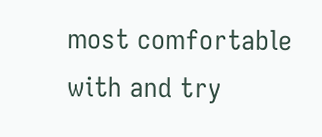most comfortable with and try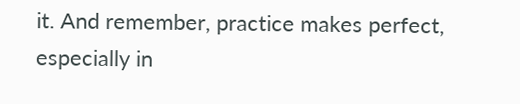it. And remember, practice makes perfect, especially in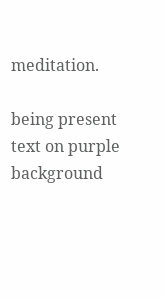meditation.

being present text on purple background